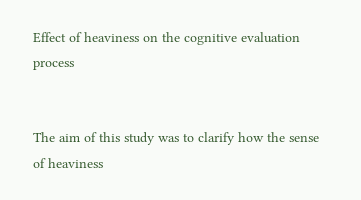Effect of heaviness on the cognitive evaluation process


The aim of this study was to clarify how the sense of heaviness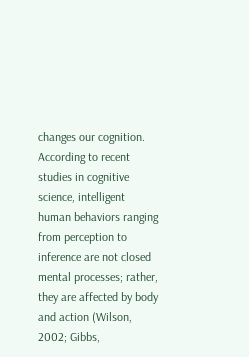changes our cognition. According to recent studies in cognitive science, intelligent human behaviors ranging from perception to inference are not closed mental processes; rather, they are affected by body and action (Wilson, 2002; Gibbs,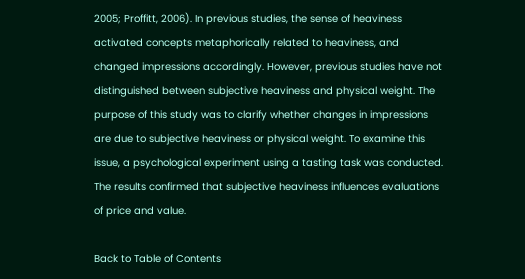2005; Proffitt, 2006). In previous studies, the sense of heaviness activated concepts metaphorically related to heaviness, and changed impressions accordingly. However, previous studies have not distinguished between subjective heaviness and physical weight. The purpose of this study was to clarify whether changes in impressions are due to subjective heaviness or physical weight. To examine this issue, a psychological experiment using a tasting task was conducted. The results confirmed that subjective heaviness influences evaluations of price and value.

Back to Table of Contents